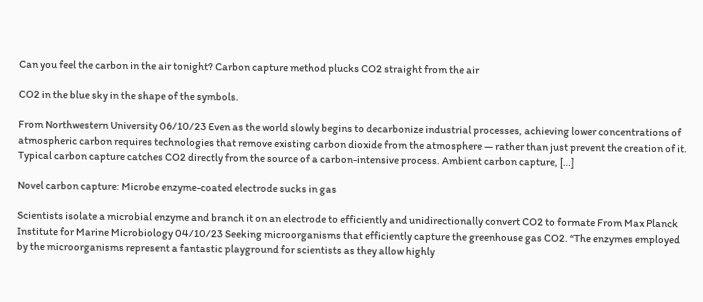Can you feel the carbon in the air tonight? Carbon capture method plucks CO2 straight from the air

CO2 in the blue sky in the shape of the symbols.

From Northwestern University 06/10/23 Even as the world slowly begins to decarbonize industrial processes, achieving lower concentrations of atmospheric carbon requires technologies that remove existing carbon dioxide from the atmosphere — rather than just prevent the creation of it. Typical carbon capture catches CO2 directly from the source of a carbon-intensive process. Ambient carbon capture, […]

Novel carbon capture: Microbe enzyme-coated electrode sucks in gas

Scientists isolate a microbial enzyme and branch it on an electrode to efficiently and unidirectionally convert CO2 to formate From Max Planck Institute for Marine Microbiology 04/10/23 Seeking microorganisms that efficiently capture the greenhouse gas CO2. “The enzymes employed by the microorganisms represent a fantastic playground for scientists as they allow highly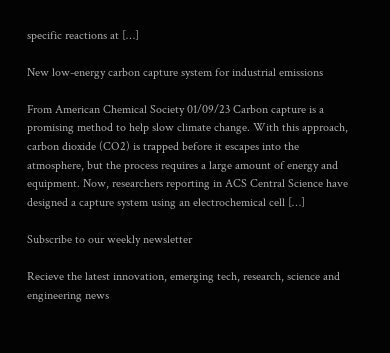specific reactions at […]

New low-energy carbon capture system for industrial emissions

From American Chemical Society 01/09/23 Carbon capture is a promising method to help slow climate change. With this approach, carbon dioxide (CO2) is trapped before it escapes into the atmosphere, but the process requires a large amount of energy and equipment. Now, researchers reporting in ACS Central Science have designed a capture system using an electrochemical cell […]

Subscribe to our weekly newsletter

Recieve the latest innovation, emerging tech, research, science and engineering news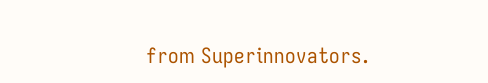from Superinnovators.